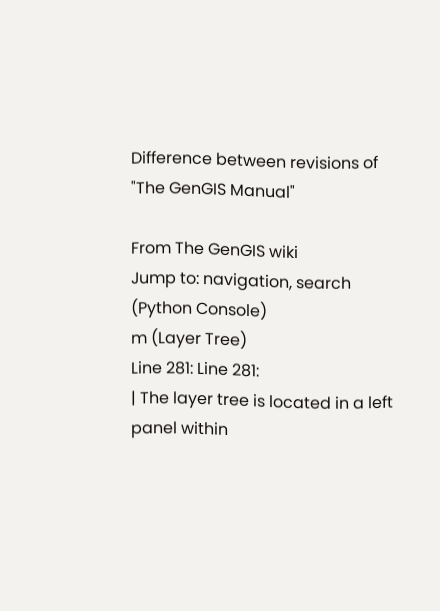Difference between revisions of "The GenGIS Manual"

From The GenGIS wiki
Jump to: navigation, search
(Python Console)
m (Layer Tree)
Line 281: Line 281:
| The layer tree is located in a left panel within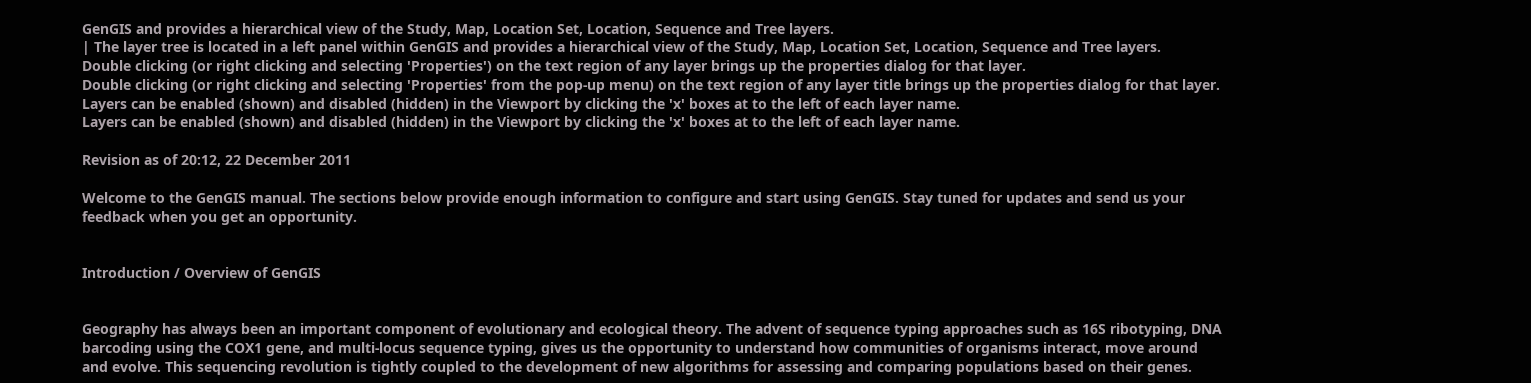GenGIS and provides a hierarchical view of the Study, Map, Location Set, Location, Sequence and Tree layers.
| The layer tree is located in a left panel within GenGIS and provides a hierarchical view of the Study, Map, Location Set, Location, Sequence and Tree layers.
Double clicking (or right clicking and selecting 'Properties') on the text region of any layer brings up the properties dialog for that layer.
Double clicking (or right clicking and selecting 'Properties' from the pop-up menu) on the text region of any layer title brings up the properties dialog for that layer.
Layers can be enabled (shown) and disabled (hidden) in the Viewport by clicking the 'x' boxes at to the left of each layer name.
Layers can be enabled (shown) and disabled (hidden) in the Viewport by clicking the 'x' boxes at to the left of each layer name.

Revision as of 20:12, 22 December 2011

Welcome to the GenGIS manual. The sections below provide enough information to configure and start using GenGIS. Stay tuned for updates and send us your feedback when you get an opportunity.


Introduction / Overview of GenGIS


Geography has always been an important component of evolutionary and ecological theory. The advent of sequence typing approaches such as 16S ribotyping, DNA barcoding using the COX1 gene, and multi-locus sequence typing, gives us the opportunity to understand how communities of organisms interact, move around and evolve. This sequencing revolution is tightly coupled to the development of new algorithms for assessing and comparing populations based on their genes.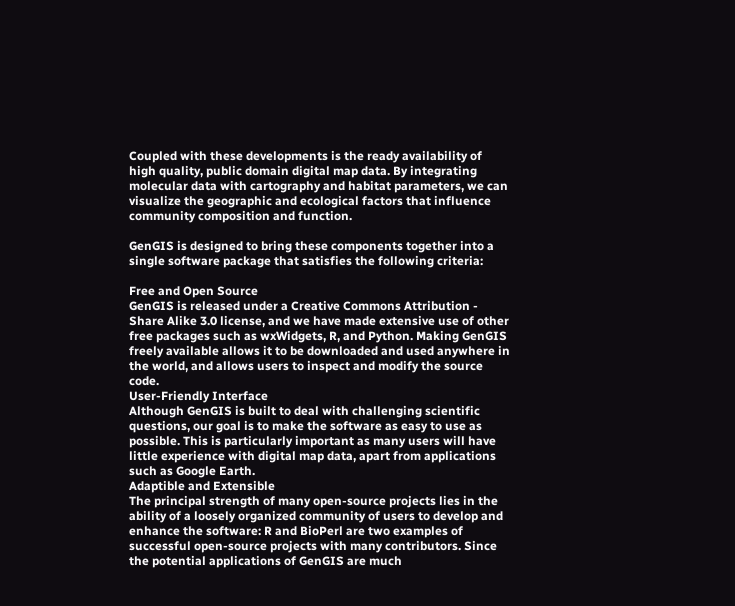Coupled with these developments is the ready availability of high quality, public domain digital map data. By integrating molecular data with cartography and habitat parameters, we can visualize the geographic and ecological factors that influence community composition and function.

GenGIS is designed to bring these components together into a single software package that satisfies the following criteria:

Free and Open Source
GenGIS is released under a Creative Commons Attribution - Share Alike 3.0 license, and we have made extensive use of other free packages such as wxWidgets, R, and Python. Making GenGIS freely available allows it to be downloaded and used anywhere in the world, and allows users to inspect and modify the source code.
User-Friendly Interface
Although GenGIS is built to deal with challenging scientific questions, our goal is to make the software as easy to use as possible. This is particularly important as many users will have little experience with digital map data, apart from applications such as Google Earth.
Adaptible and Extensible
The principal strength of many open-source projects lies in the ability of a loosely organized community of users to develop and enhance the software: R and BioPerl are two examples of successful open-source projects with many contributors. Since the potential applications of GenGIS are much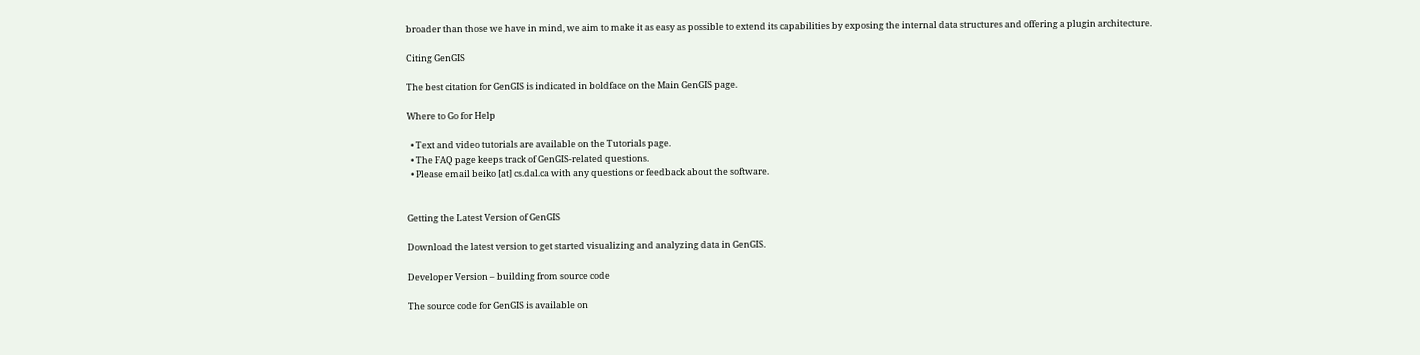broader than those we have in mind, we aim to make it as easy as possible to extend its capabilities by exposing the internal data structures and offering a plugin architecture.

Citing GenGIS

The best citation for GenGIS is indicated in boldface on the Main GenGIS page.

Where to Go for Help

  • Text and video tutorials are available on the Tutorials page.
  • The FAQ page keeps track of GenGIS-related questions.
  • Please email beiko [at] cs.dal.ca with any questions or feedback about the software.


Getting the Latest Version of GenGIS

Download the latest version to get started visualizing and analyzing data in GenGIS.

Developer Version – building from source code

The source code for GenGIS is available on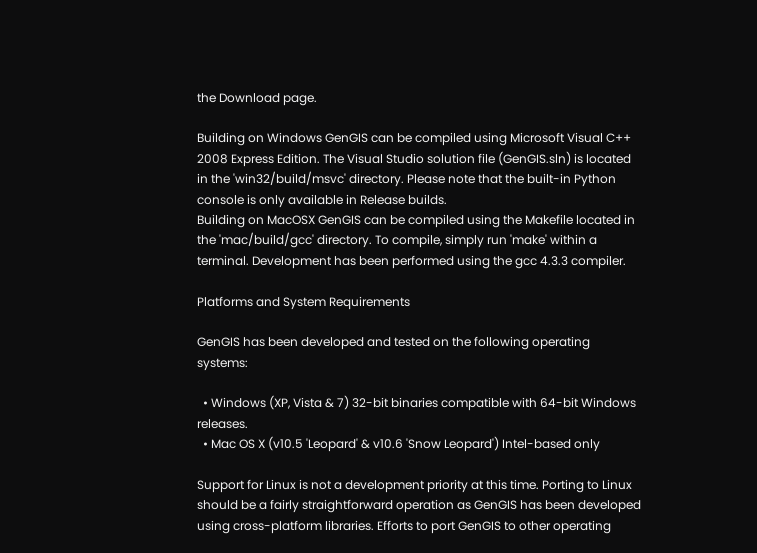the Download page.

Building on Windows GenGIS can be compiled using Microsoft Visual C++ 2008 Express Edition. The Visual Studio solution file (GenGIS.sln) is located in the 'win32/build/msvc' directory. Please note that the built-in Python console is only available in Release builds.
Building on MacOSX GenGIS can be compiled using the Makefile located in the 'mac/build/gcc' directory. To compile, simply run 'make' within a terminal. Development has been performed using the gcc 4.3.3 compiler.

Platforms and System Requirements

GenGIS has been developed and tested on the following operating systems:

  • Windows (XP, Vista & 7) 32-bit binaries compatible with 64-bit Windows releases.
  • Mac OS X (v10.5 'Leopard' & v10.6 'Snow Leopard') Intel-based only

Support for Linux is not a development priority at this time. Porting to Linux should be a fairly straightforward operation as GenGIS has been developed using cross-platform libraries. Efforts to port GenGIS to other operating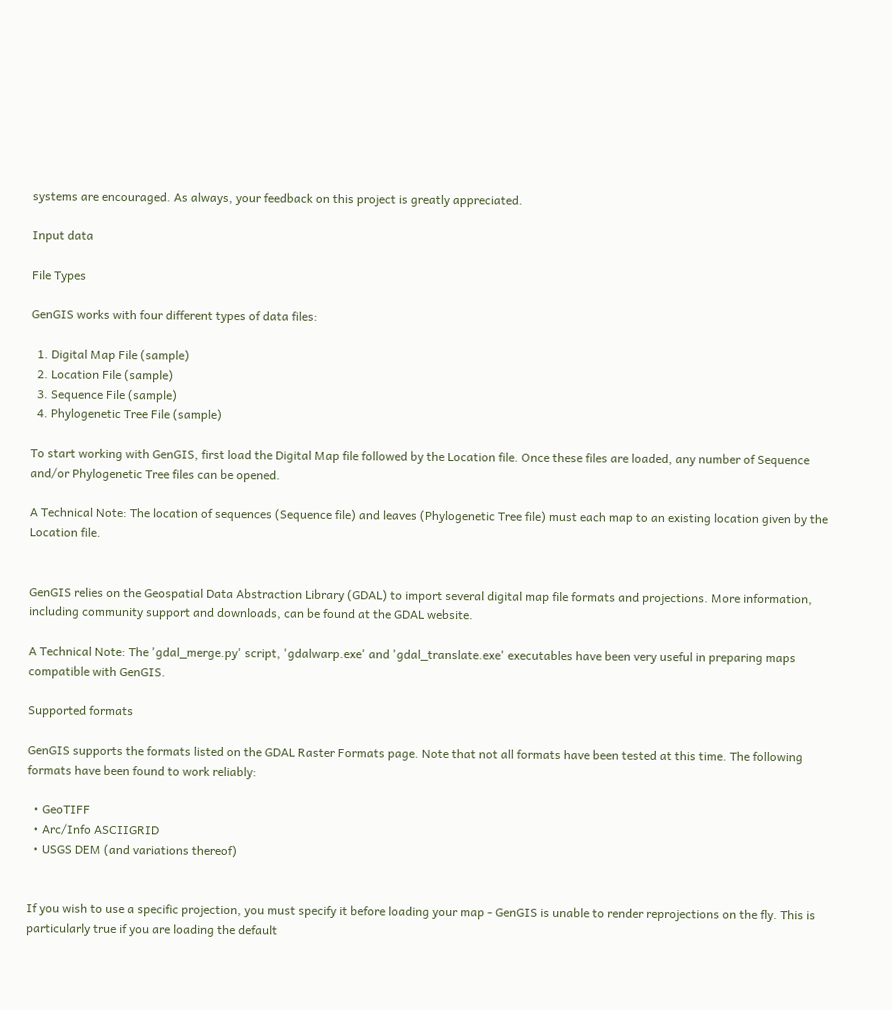systems are encouraged. As always, your feedback on this project is greatly appreciated.

Input data

File Types

GenGIS works with four different types of data files:

  1. Digital Map File (sample)
  2. Location File (sample)
  3. Sequence File (sample)
  4. Phylogenetic Tree File (sample)

To start working with GenGIS, first load the Digital Map file followed by the Location file. Once these files are loaded, any number of Sequence and/or Phylogenetic Tree files can be opened.

A Technical Note: The location of sequences (Sequence file) and leaves (Phylogenetic Tree file) must each map to an existing location given by the Location file.


GenGIS relies on the Geospatial Data Abstraction Library (GDAL) to import several digital map file formats and projections. More information, including community support and downloads, can be found at the GDAL website.

A Technical Note: The 'gdal_merge.py' script, 'gdalwarp.exe' and 'gdal_translate.exe' executables have been very useful in preparing maps compatible with GenGIS.

Supported formats

GenGIS supports the formats listed on the GDAL Raster Formats page. Note that not all formats have been tested at this time. The following formats have been found to work reliably:

  • GeoTIFF
  • Arc/Info ASCIIGRID
  • USGS DEM (and variations thereof)


If you wish to use a specific projection, you must specify it before loading your map - GenGIS is unable to render reprojections on the fly. This is particularly true if you are loading the default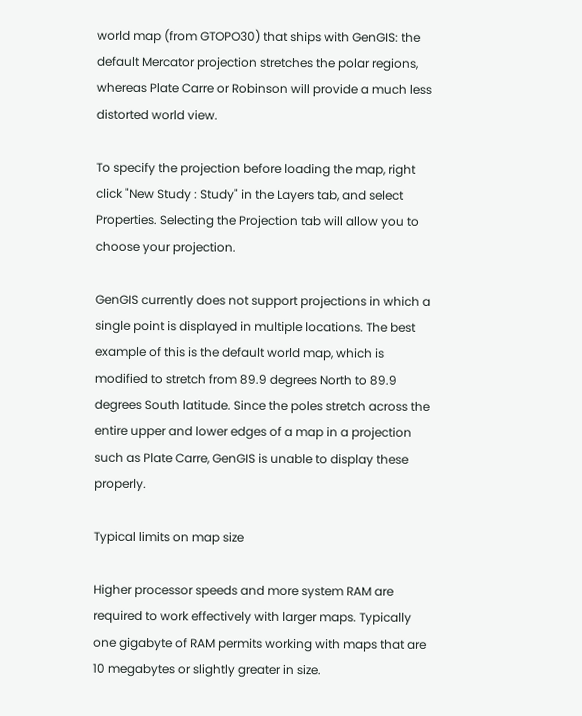world map (from GTOPO30) that ships with GenGIS: the default Mercator projection stretches the polar regions, whereas Plate Carre or Robinson will provide a much less distorted world view.

To specify the projection before loading the map, right click "New Study : Study" in the Layers tab, and select Properties. Selecting the Projection tab will allow you to choose your projection.

GenGIS currently does not support projections in which a single point is displayed in multiple locations. The best example of this is the default world map, which is modified to stretch from 89.9 degrees North to 89.9 degrees South latitude. Since the poles stretch across the entire upper and lower edges of a map in a projection such as Plate Carre, GenGIS is unable to display these properly.

Typical limits on map size

Higher processor speeds and more system RAM are required to work effectively with larger maps. Typically one gigabyte of RAM permits working with maps that are 10 megabytes or slightly greater in size.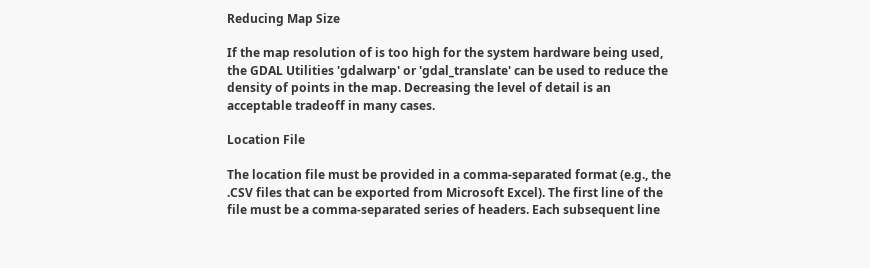Reducing Map Size

If the map resolution of is too high for the system hardware being used, the GDAL Utilities 'gdalwarp' or 'gdal_translate' can be used to reduce the density of points in the map. Decreasing the level of detail is an acceptable tradeoff in many cases.

Location File

The location file must be provided in a comma-separated format (e.g., the .CSV files that can be exported from Microsoft Excel). The first line of the file must be a comma-separated series of headers. Each subsequent line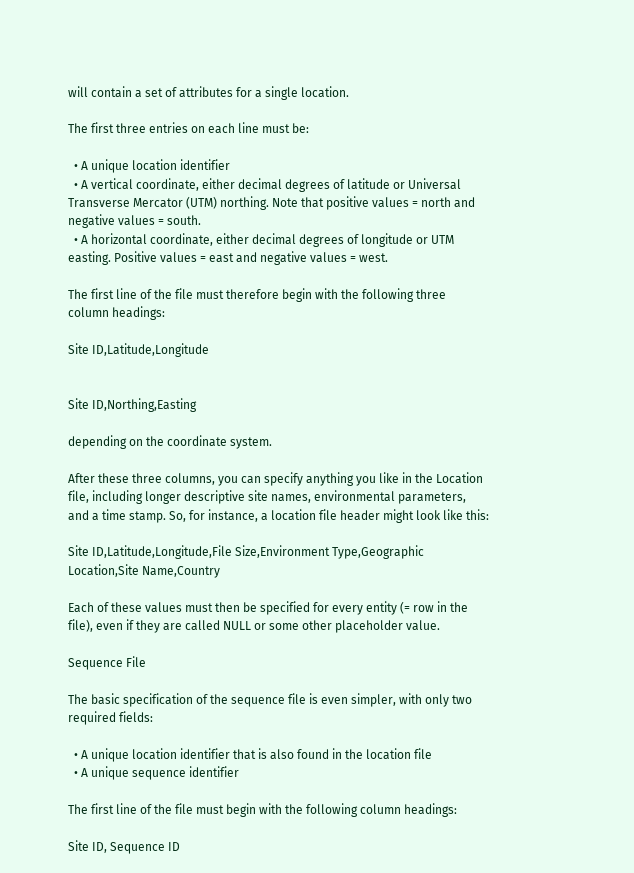will contain a set of attributes for a single location.

The first three entries on each line must be:

  • A unique location identifier
  • A vertical coordinate, either decimal degrees of latitude or Universal Transverse Mercator (UTM) northing. Note that positive values = north and negative values = south.
  • A horizontal coordinate, either decimal degrees of longitude or UTM easting. Positive values = east and negative values = west.

The first line of the file must therefore begin with the following three column headings:

Site ID,Latitude,Longitude


Site ID,Northing,Easting

depending on the coordinate system.

After these three columns, you can specify anything you like in the Location file, including longer descriptive site names, environmental parameters, and a time stamp. So, for instance, a location file header might look like this:

Site ID,Latitude,Longitude,File Size,Environment Type,Geographic Location,Site Name,Country

Each of these values must then be specified for every entity (= row in the file), even if they are called NULL or some other placeholder value.

Sequence File

The basic specification of the sequence file is even simpler, with only two required fields:

  • A unique location identifier that is also found in the location file
  • A unique sequence identifier

The first line of the file must begin with the following column headings:

Site ID, Sequence ID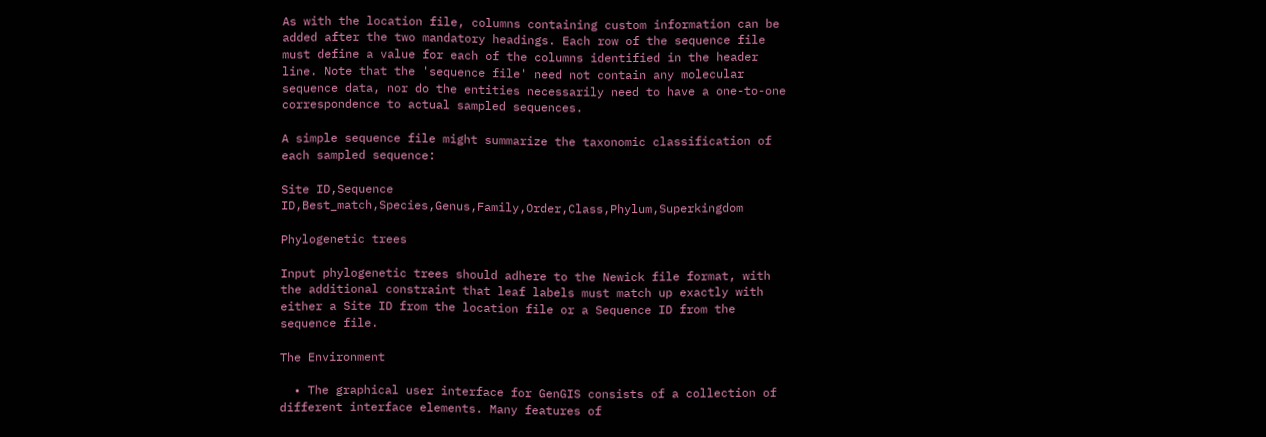As with the location file, columns containing custom information can be added after the two mandatory headings. Each row of the sequence file must define a value for each of the columns identified in the header line. Note that the 'sequence file' need not contain any molecular sequence data, nor do the entities necessarily need to have a one-to-one correspondence to actual sampled sequences.

A simple sequence file might summarize the taxonomic classification of each sampled sequence:

Site ID,Sequence ID,Best_match,Species,Genus,Family,Order,Class,Phylum,Superkingdom

Phylogenetic trees

Input phylogenetic trees should adhere to the Newick file format, with the additional constraint that leaf labels must match up exactly with either a Site ID from the location file or a Sequence ID from the sequence file.

The Environment

  • The graphical user interface for GenGIS consists of a collection of different interface elements. Many features of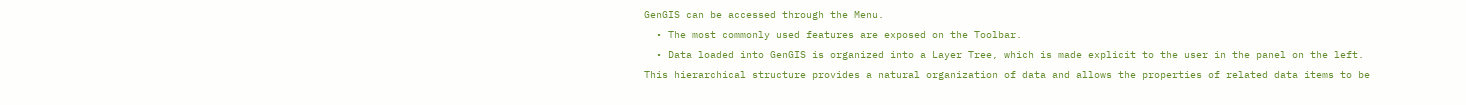GenGIS can be accessed through the Menu.
  • The most commonly used features are exposed on the Toolbar.
  • Data loaded into GenGIS is organized into a Layer Tree, which is made explicit to the user in the panel on the left. This hierarchical structure provides a natural organization of data and allows the properties of related data items to be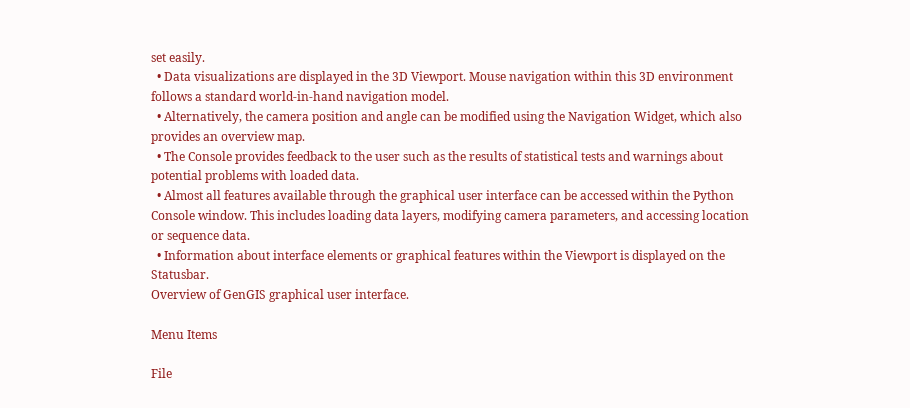set easily.
  • Data visualizations are displayed in the 3D Viewport. Mouse navigation within this 3D environment follows a standard world-in-hand navigation model.
  • Alternatively, the camera position and angle can be modified using the Navigation Widget, which also provides an overview map.
  • The Console provides feedback to the user such as the results of statistical tests and warnings about potential problems with loaded data.
  • Almost all features available through the graphical user interface can be accessed within the Python Console window. This includes loading data layers, modifying camera parameters, and accessing location or sequence data.
  • Information about interface elements or graphical features within the Viewport is displayed on the Statusbar.
Overview of GenGIS graphical user interface.

Menu Items

File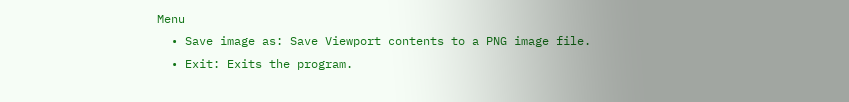Menu
  • Save image as: Save Viewport contents to a PNG image file.
  • Exit: Exits the program.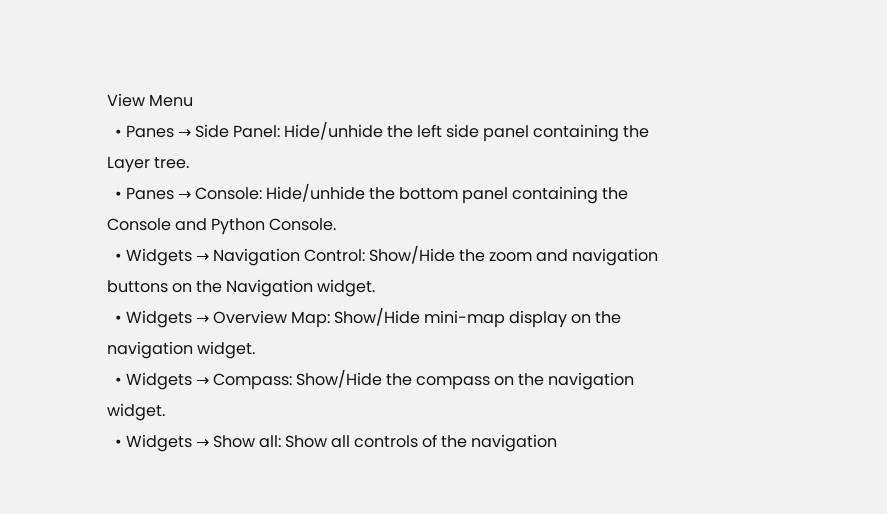View Menu
  • Panes → Side Panel: Hide/unhide the left side panel containing the Layer tree.
  • Panes → Console: Hide/unhide the bottom panel containing the Console and Python Console.
  • Widgets → Navigation Control: Show/Hide the zoom and navigation buttons on the Navigation widget.
  • Widgets → Overview Map: Show/Hide mini-map display on the navigation widget.
  • Widgets → Compass: Show/Hide the compass on the navigation widget.
  • Widgets → Show all: Show all controls of the navigation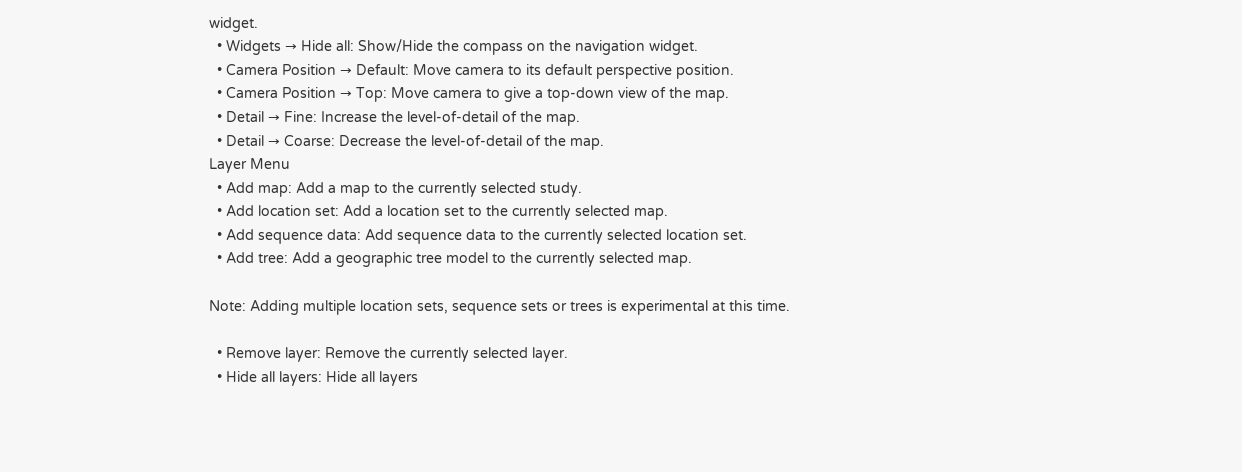widget.
  • Widgets → Hide all: Show/Hide the compass on the navigation widget.
  • Camera Position → Default: Move camera to its default perspective position.
  • Camera Position → Top: Move camera to give a top-down view of the map.
  • Detail → Fine: Increase the level-of-detail of the map.
  • Detail → Coarse: Decrease the level-of-detail of the map.
Layer Menu
  • Add map: Add a map to the currently selected study.
  • Add location set: Add a location set to the currently selected map.
  • Add sequence data: Add sequence data to the currently selected location set.
  • Add tree: Add a geographic tree model to the currently selected map.

Note: Adding multiple location sets, sequence sets or trees is experimental at this time.

  • Remove layer: Remove the currently selected layer.
  • Hide all layers: Hide all layers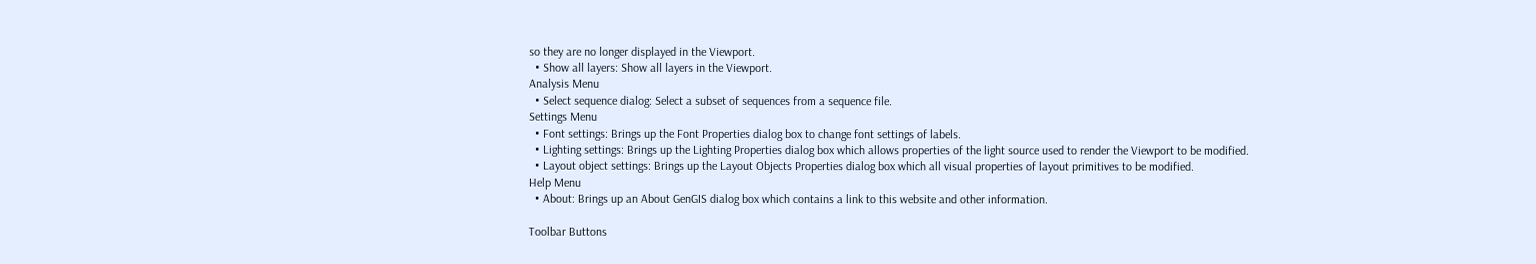so they are no longer displayed in the Viewport.
  • Show all layers: Show all layers in the Viewport.
Analysis Menu
  • Select sequence dialog: Select a subset of sequences from a sequence file.
Settings Menu
  • Font settings: Brings up the Font Properties dialog box to change font settings of labels.
  • Lighting settings: Brings up the Lighting Properties dialog box which allows properties of the light source used to render the Viewport to be modified.
  • Layout object settings: Brings up the Layout Objects Properties dialog box which all visual properties of layout primitives to be modified.
Help Menu
  • About: Brings up an About GenGIS dialog box which contains a link to this website and other information.

Toolbar Buttons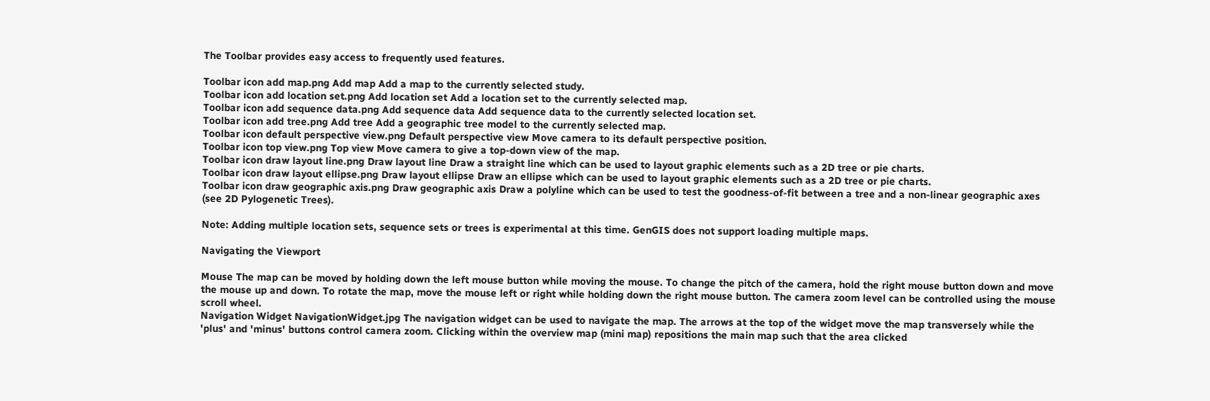The Toolbar provides easy access to frequently used features.

Toolbar icon add map.png Add map Add a map to the currently selected study.
Toolbar icon add location set.png Add location set Add a location set to the currently selected map.
Toolbar icon add sequence data.png Add sequence data Add sequence data to the currently selected location set.
Toolbar icon add tree.png Add tree Add a geographic tree model to the currently selected map.
Toolbar icon default perspective view.png Default perspective view Move camera to its default perspective position.
Toolbar icon top view.png Top view Move camera to give a top-down view of the map.
Toolbar icon draw layout line.png Draw layout line Draw a straight line which can be used to layout graphic elements such as a 2D tree or pie charts.
Toolbar icon draw layout ellipse.png Draw layout ellipse Draw an ellipse which can be used to layout graphic elements such as a 2D tree or pie charts.
Toolbar icon draw geographic axis.png Draw geographic axis Draw a polyline which can be used to test the goodness-of-fit between a tree and a non-linear geographic axes (see 2D Pylogenetic Trees).

Note: Adding multiple location sets, sequence sets or trees is experimental at this time. GenGIS does not support loading multiple maps.

Navigating the Viewport

Mouse The map can be moved by holding down the left mouse button while moving the mouse. To change the pitch of the camera, hold the right mouse button down and move the mouse up and down. To rotate the map, move the mouse left or right while holding down the right mouse button. The camera zoom level can be controlled using the mouse scroll wheel.
Navigation Widget NavigationWidget.jpg The navigation widget can be used to navigate the map. The arrows at the top of the widget move the map transversely while the 'plus' and 'minus' buttons control camera zoom. Clicking within the overview map (mini map) repositions the main map such that the area clicked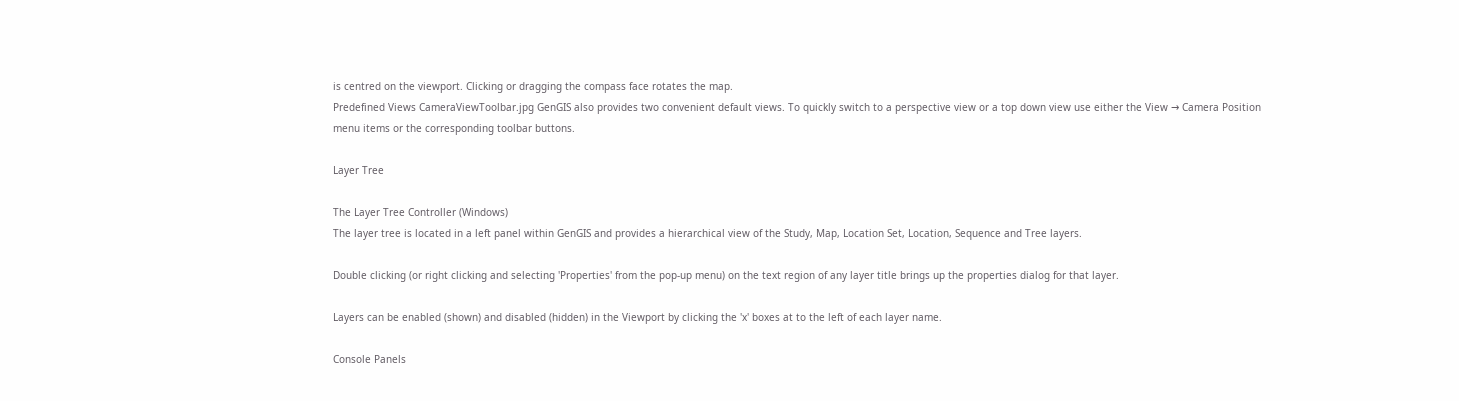is centred on the viewport. Clicking or dragging the compass face rotates the map.
Predefined Views CameraViewToolbar.jpg GenGIS also provides two convenient default views. To quickly switch to a perspective view or a top down view use either the View → Camera Position menu items or the corresponding toolbar buttons.

Layer Tree

The Layer Tree Controller (Windows)
The layer tree is located in a left panel within GenGIS and provides a hierarchical view of the Study, Map, Location Set, Location, Sequence and Tree layers.

Double clicking (or right clicking and selecting 'Properties' from the pop-up menu) on the text region of any layer title brings up the properties dialog for that layer.

Layers can be enabled (shown) and disabled (hidden) in the Viewport by clicking the 'x' boxes at to the left of each layer name.

Console Panels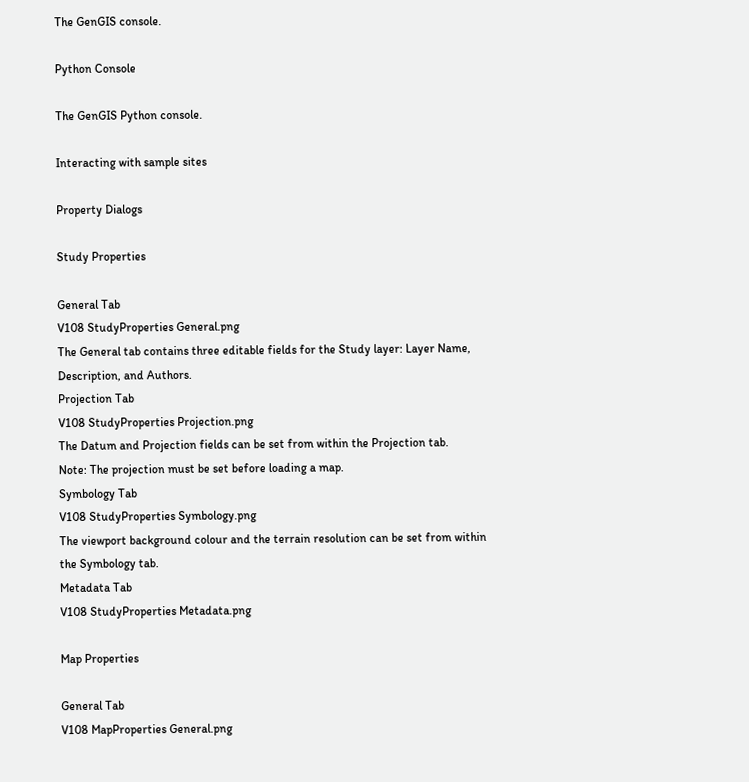The GenGIS console.

Python Console

The GenGIS Python console.

Interacting with sample sites

Property Dialogs

Study Properties

General Tab
V108 StudyProperties General.png
The General tab contains three editable fields for the Study layer: Layer Name, Description, and Authors.
Projection Tab
V108 StudyProperties Projection.png
The Datum and Projection fields can be set from within the Projection tab.
Note: The projection must be set before loading a map.
Symbology Tab
V108 StudyProperties Symbology.png
The viewport background colour and the terrain resolution can be set from within the Symbology tab.
Metadata Tab
V108 StudyProperties Metadata.png

Map Properties

General Tab
V108 MapProperties General.png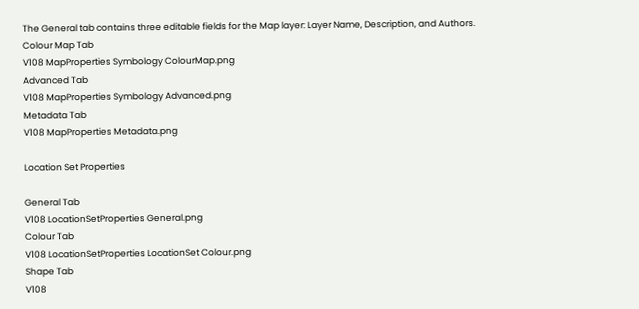The General tab contains three editable fields for the Map layer: Layer Name, Description, and Authors.
Colour Map Tab
V108 MapProperties Symbology ColourMap.png
Advanced Tab
V108 MapProperties Symbology Advanced.png
Metadata Tab
V108 MapProperties Metadata.png

Location Set Properties

General Tab
V108 LocationSetProperties General.png
Colour Tab
V108 LocationSetProperties LocationSet Colour.png
Shape Tab
V108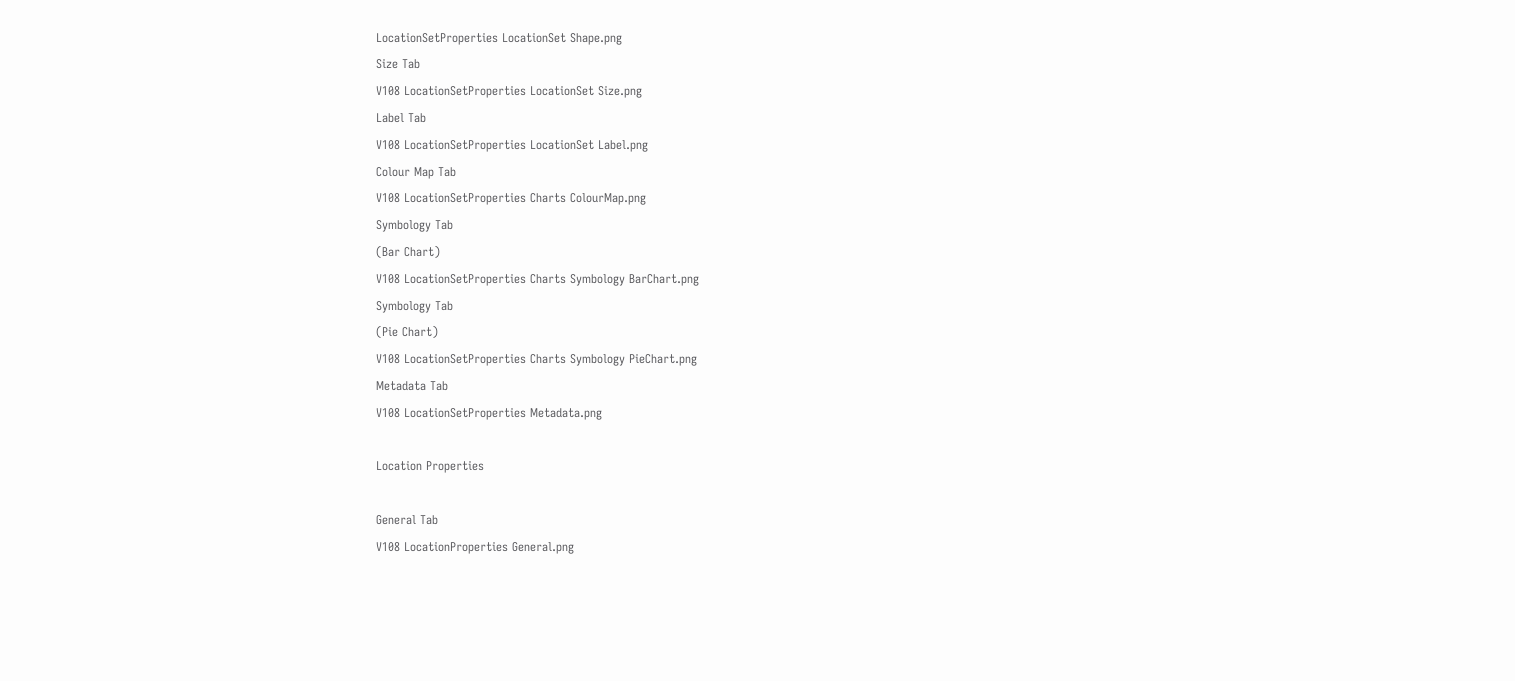LocationSetProperties LocationSet Shape.png
Size Tab
V108 LocationSetProperties LocationSet Size.png
Label Tab
V108 LocationSetProperties LocationSet Label.png
Colour Map Tab
V108 LocationSetProperties Charts ColourMap.png
Symbology Tab
(Bar Chart)
V108 LocationSetProperties Charts Symbology BarChart.png
Symbology Tab
(Pie Chart)
V108 LocationSetProperties Charts Symbology PieChart.png
Metadata Tab
V108 LocationSetProperties Metadata.png

Location Properties

General Tab
V108 LocationProperties General.png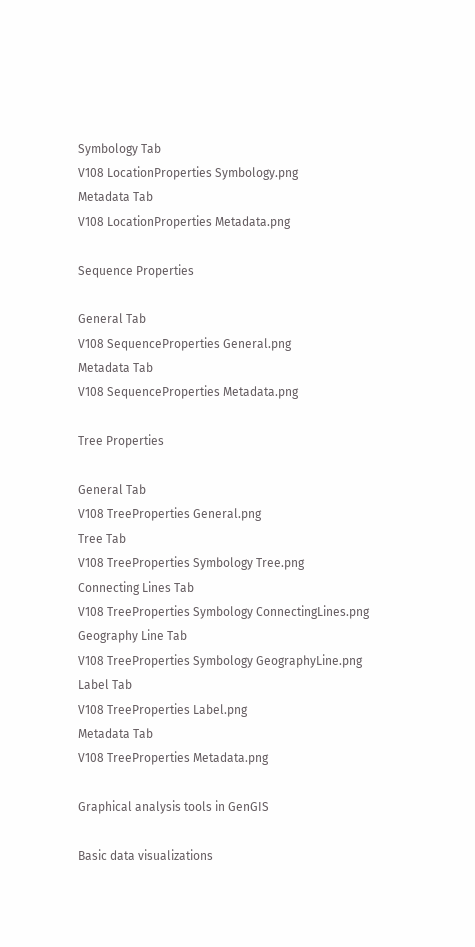Symbology Tab
V108 LocationProperties Symbology.png
Metadata Tab
V108 LocationProperties Metadata.png

Sequence Properties

General Tab
V108 SequenceProperties General.png
Metadata Tab
V108 SequenceProperties Metadata.png

Tree Properties

General Tab
V108 TreeProperties General.png
Tree Tab
V108 TreeProperties Symbology Tree.png
Connecting Lines Tab
V108 TreeProperties Symbology ConnectingLines.png
Geography Line Tab
V108 TreeProperties Symbology GeographyLine.png
Label Tab
V108 TreeProperties Label.png
Metadata Tab
V108 TreeProperties Metadata.png

Graphical analysis tools in GenGIS

Basic data visualizations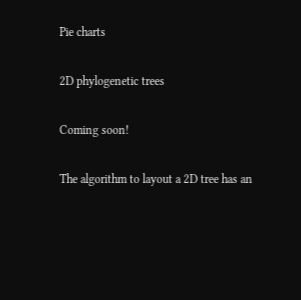Pie charts

2D phylogenetic trees

Coming soon!

The algorithm to layout a 2D tree has an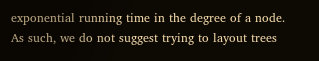exponential running time in the degree of a node. As such, we do not suggest trying to layout trees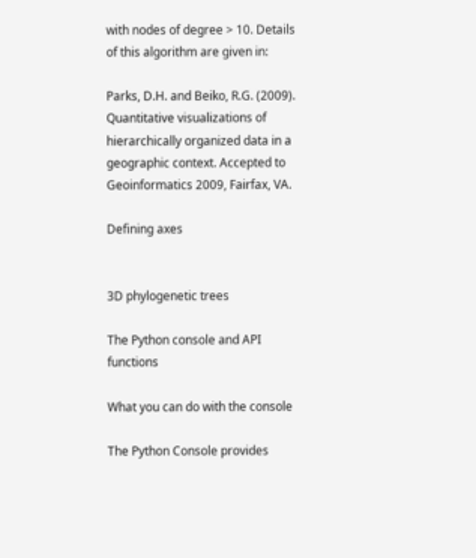with nodes of degree > 10. Details of this algorithm are given in:

Parks, D.H. and Beiko, R.G. (2009). Quantitative visualizations of hierarchically organized data in a geographic context. Accepted to Geoinformatics 2009, Fairfax, VA.

Defining axes


3D phylogenetic trees

The Python console and API functions

What you can do with the console

The Python Console provides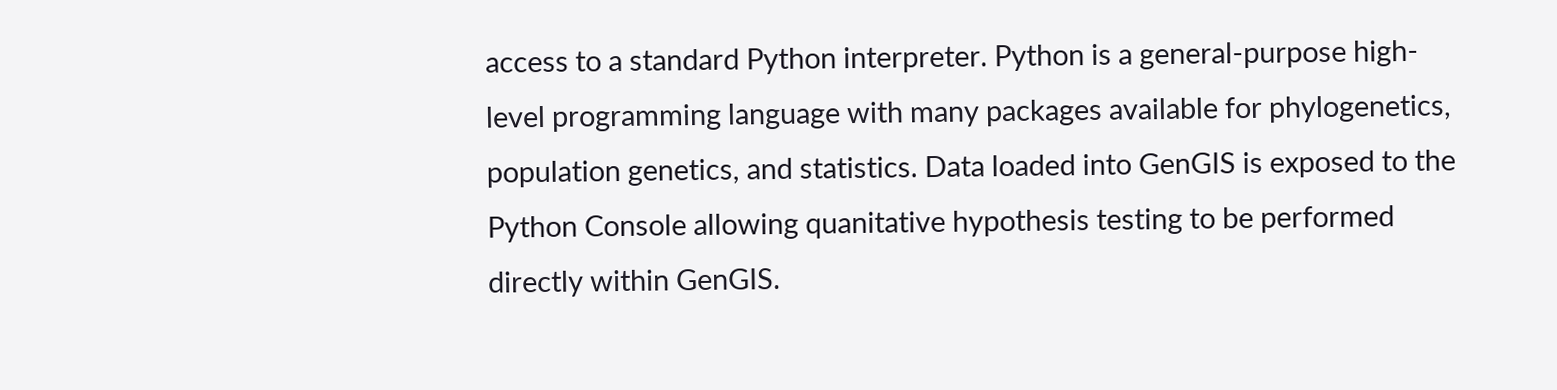access to a standard Python interpreter. Python is a general-purpose high-level programming language with many packages available for phylogenetics, population genetics, and statistics. Data loaded into GenGIS is exposed to the Python Console allowing quanitative hypothesis testing to be performed directly within GenGIS.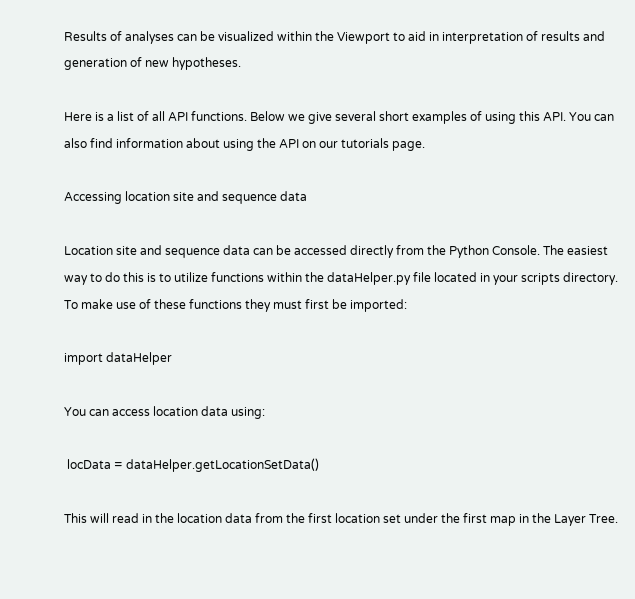Results of analyses can be visualized within the Viewport to aid in interpretation of results and generation of new hypotheses.

Here is a list of all API functions. Below we give several short examples of using this API. You can also find information about using the API on our tutorials page.

Accessing location site and sequence data

Location site and sequence data can be accessed directly from the Python Console. The easiest way to do this is to utilize functions within the dataHelper.py file located in your scripts directory. To make use of these functions they must first be imported:

import dataHelper

You can access location data using:

 locData = dataHelper.getLocationSetData()

This will read in the location data from the first location set under the first map in the Layer Tree.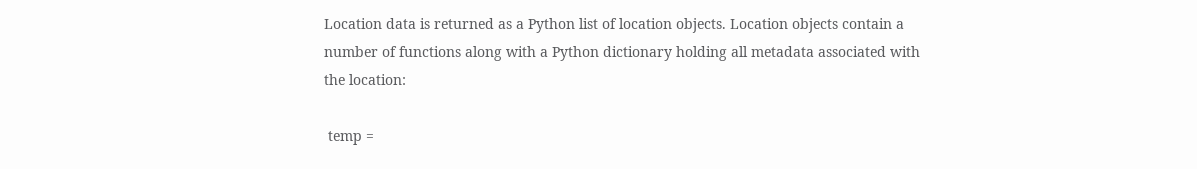Location data is returned as a Python list of location objects. Location objects contain a number of functions along with a Python dictionary holding all metadata associated with the location:

 temp =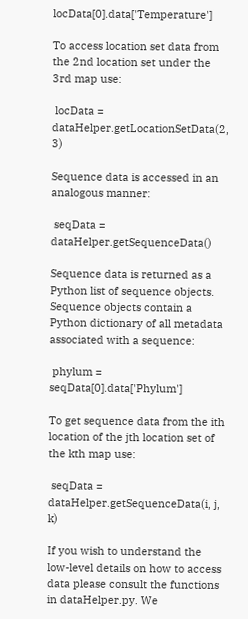locData[0].data['Temperature']

To access location set data from the 2nd location set under the 3rd map use:

 locData = dataHelper.getLocationSetData(2, 3)

Sequence data is accessed in an analogous manner:

 seqData = dataHelper.getSequenceData()

Sequence data is returned as a Python list of sequence objects. Sequence objects contain a Python dictionary of all metadata associated with a sequence:

 phylum = seqData[0].data['Phylum']

To get sequence data from the ith location of the jth location set of the kth map use:

 seqData = dataHelper.getSequenceData(i, j, k)

If you wish to understand the low-level details on how to access data please consult the functions in dataHelper.py. We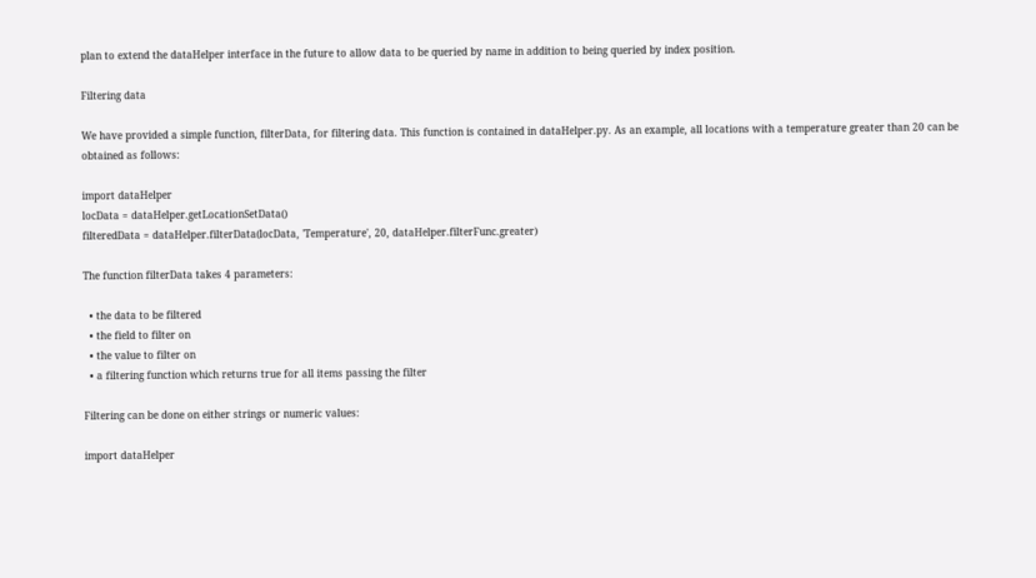plan to extend the dataHelper interface in the future to allow data to be queried by name in addition to being queried by index position.

Filtering data

We have provided a simple function, filterData, for filtering data. This function is contained in dataHelper.py. As an example, all locations with a temperature greater than 20 can be obtained as follows:

import dataHelper
locData = dataHelper.getLocationSetData()
filteredData = dataHelper.filterData(locData, 'Temperature', 20, dataHelper.filterFunc.greater)

The function filterData takes 4 parameters:

  • the data to be filtered
  • the field to filter on
  • the value to filter on
  • a filtering function which returns true for all items passing the filter

Filtering can be done on either strings or numeric values:

import dataHelper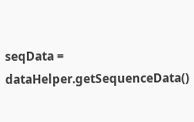seqData = dataHelper.getSequenceData()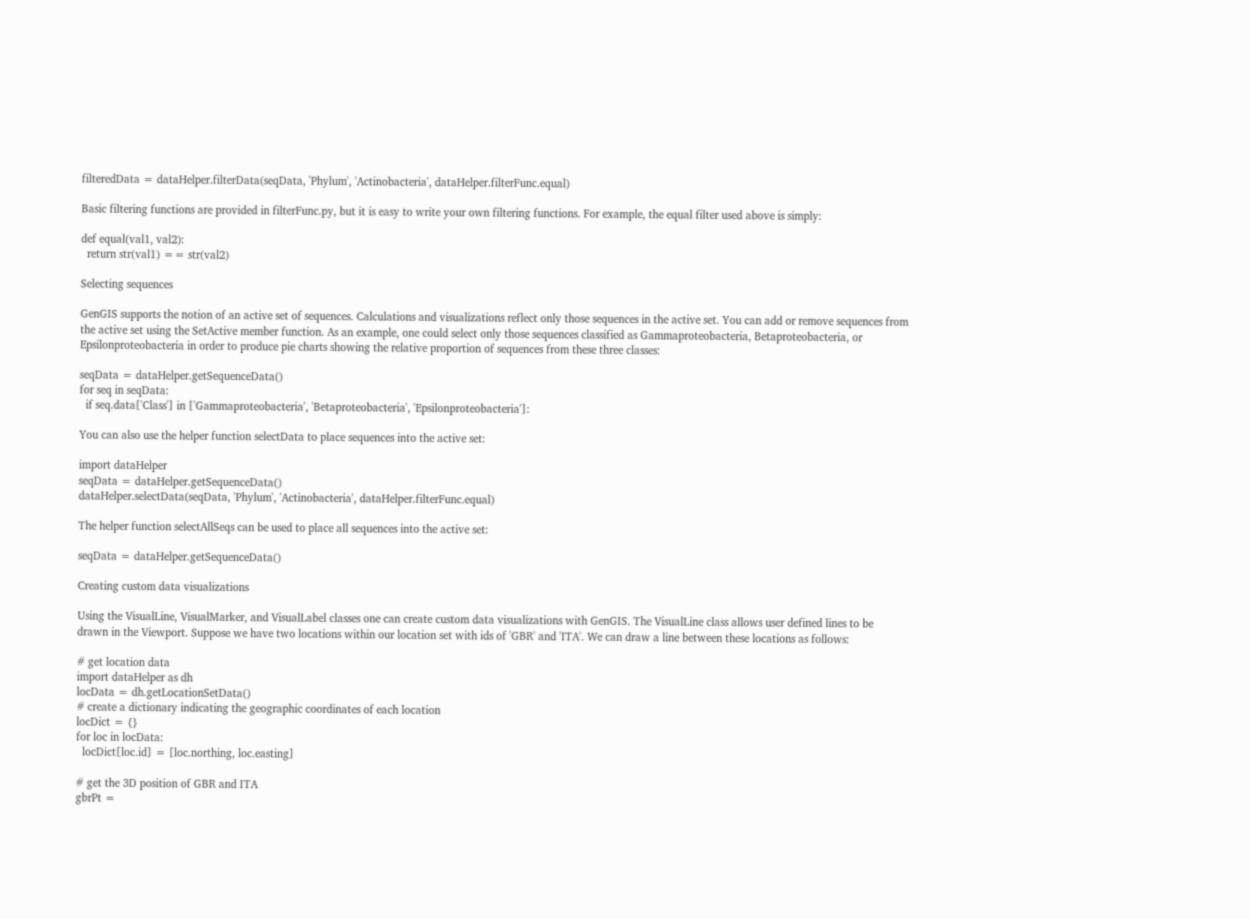filteredData = dataHelper.filterData(seqData, 'Phylum', 'Actinobacteria', dataHelper.filterFunc.equal)

Basic filtering functions are provided in filterFunc.py, but it is easy to write your own filtering functions. For example, the equal filter used above is simply:

def equal(val1, val2):
  return str(val1) == str(val2)

Selecting sequences

GenGIS supports the notion of an active set of sequences. Calculations and visualizations reflect only those sequences in the active set. You can add or remove sequences from the active set using the SetActive member function. As an example, one could select only those sequences classified as Gammaproteobacteria, Betaproteobacteria, or Epsilonproteobacteria in order to produce pie charts showing the relative proportion of sequences from these three classes:

seqData = dataHelper.getSequenceData()
for seq in seqData:
  if seq.data['Class'] in ['Gammaproteobacteria', 'Betaproteobacteria', 'Epsilonproteobacteria']:

You can also use the helper function selectData to place sequences into the active set:

import dataHelper
seqData = dataHelper.getSequenceData()
dataHelper.selectData(seqData, 'Phylum', 'Actinobacteria', dataHelper.filterFunc.equal)

The helper function selectAllSeqs can be used to place all sequences into the active set:

seqData = dataHelper.getSequenceData()

Creating custom data visualizations

Using the VisualLine, VisualMarker, and VisualLabel classes one can create custom data visualizations with GenGIS. The VisualLine class allows user defined lines to be drawn in the Viewport. Suppose we have two locations within our location set with ids of 'GBR' and 'ITA'. We can draw a line between these locations as follows:

# get location data
import dataHelper as dh
locData = dh.getLocationSetData()
# create a dictionary indicating the geographic coordinates of each location
locDict = {}
for loc in locData:
  locDict[loc.id] = [loc.northing, loc.easting]

# get the 3D position of GBR and ITA
gbrPt =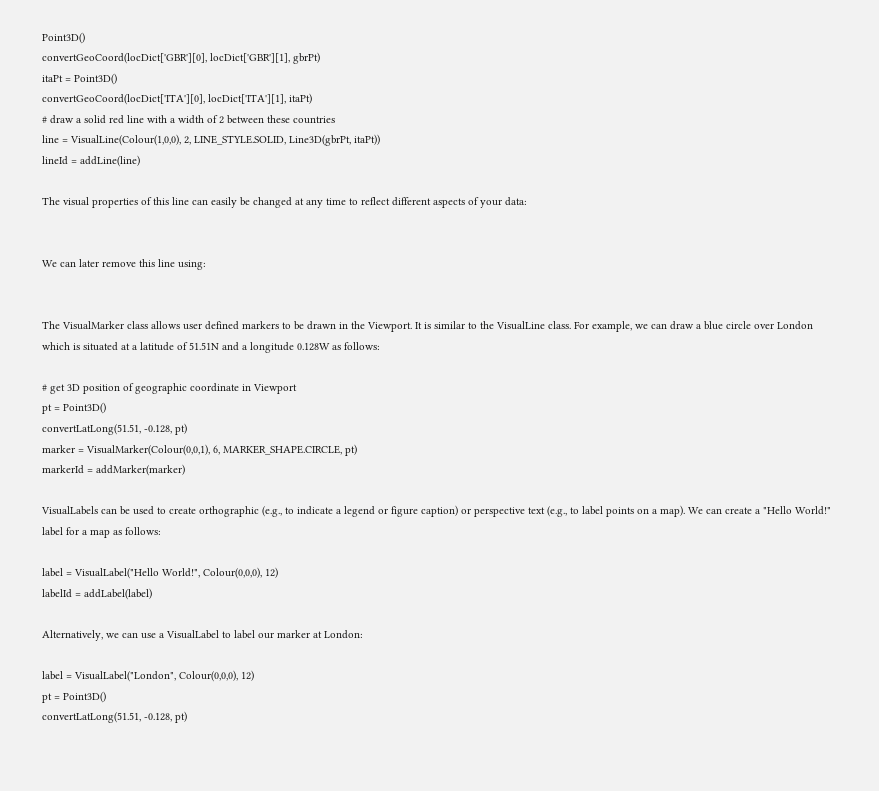Point3D()
convertGeoCoord(locDict['GBR'][0], locDict['GBR'][1], gbrPt)
itaPt = Point3D()
convertGeoCoord(locDict['ITA'][0], locDict['ITA'][1], itaPt)
# draw a solid red line with a width of 2 between these countries
line = VisualLine(Colour(1,0,0), 2, LINE_STYLE.SOLID, Line3D(gbrPt, itaPt))
lineId = addLine(line)

The visual properties of this line can easily be changed at any time to reflect different aspects of your data:


We can later remove this line using:


The VisualMarker class allows user defined markers to be drawn in the Viewport. It is similar to the VisualLine class. For example, we can draw a blue circle over London which is situated at a latitude of 51.51N and a longitude 0.128W as follows:

# get 3D position of geographic coordinate in Viewport
pt = Point3D()
convertLatLong(51.51, -0.128, pt)
marker = VisualMarker(Colour(0,0,1), 6, MARKER_SHAPE.CIRCLE, pt)
markerId = addMarker(marker)

VisualLabels can be used to create orthographic (e.g., to indicate a legend or figure caption) or perspective text (e.g., to label points on a map). We can create a "Hello World!" label for a map as follows:

label = VisualLabel("Hello World!", Colour(0,0,0), 12)
labelId = addLabel(label)

Alternatively, we can use a VisualLabel to label our marker at London:

label = VisualLabel("London", Colour(0,0,0), 12)
pt = Point3D()
convertLatLong(51.51, -0.128, pt)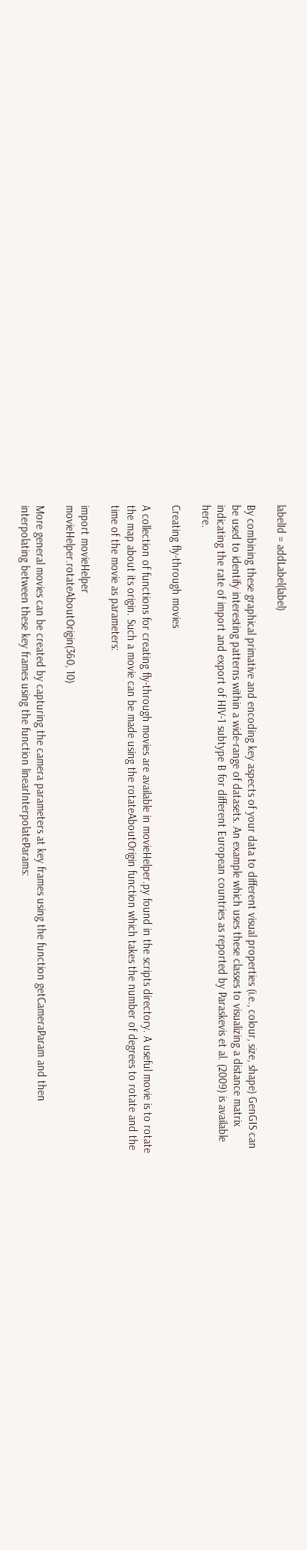labelId = addLabel(label)

By combining these graphical primative and encoding key aspects of your data to different visual properties (i.e., colour, size, shape) GenGIS can be used to identify interesting patterns within a wide-range of datasets. An example which uses these classes to visualizing a distance matrix indicating the rate of import and export of HIV-1 subtype B for different European countries as reported by Paraskevis et al. (2009) is available here.

Creating fly-through movies

A collection of functions for creating fly-through movies are available in movieHelper.py found in the scripts directory. A useful movie is to rotate the map about its origin. Such a movie can be made using the rotateAboutOrigin function which takes the number of degrees to rotate and the time of the movie as parameters:

import movieHelper
movieHelper.rotateAboutOrigin(360, 10)

More general movies can be created by capturing the camera parameters at key frames using the function getCameraParam and then interpolating between these key frames using the function linearInterpolateParams: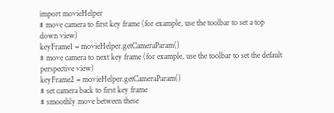import movieHelper
# move camera to first key frame (for example, use the toolbar to set a top down view)
keyFrame1 = movieHelper.getCameraParam()
# move camera to next key frame (for example, use the toolbar to set the default perspective view)
keyFrame2 = movieHelper.getCameraParam()
# set camera back to first key frame
# smoothly move between these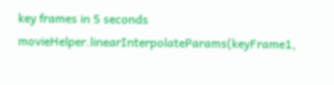key frames in 5 seconds
movieHelper.linearInterpolateParams(keyFrame1,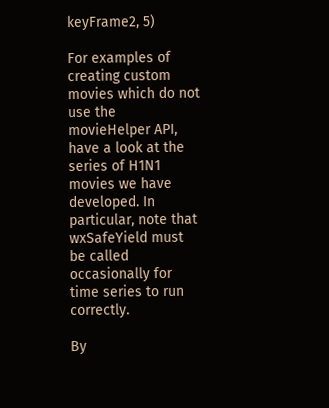keyFrame2, 5)

For examples of creating custom movies which do not use the movieHelper API, have a look at the series of H1N1 movies we have developed. In particular, note that wxSafeYield must be called occasionally for time series to run correctly.

By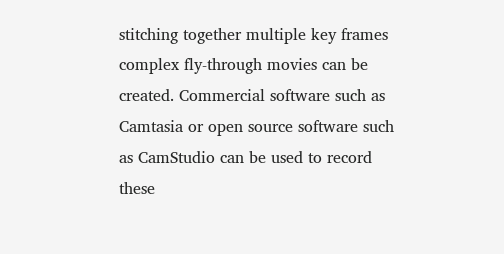stitching together multiple key frames complex fly-through movies can be created. Commercial software such as Camtasia or open source software such as CamStudio can be used to record these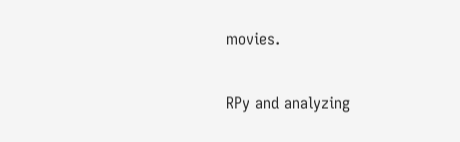movies.

RPy and analyzing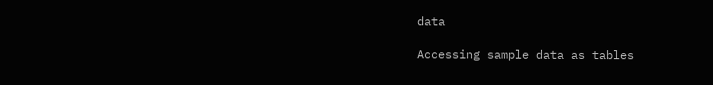data

Accessing sample data as tables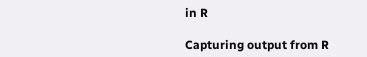in R

Capturing output from R